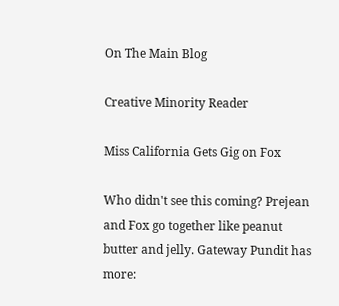On The Main Blog

Creative Minority Reader

Miss California Gets Gig on Fox

Who didn't see this coming? Prejean and Fox go together like peanut butter and jelly. Gateway Pundit has more: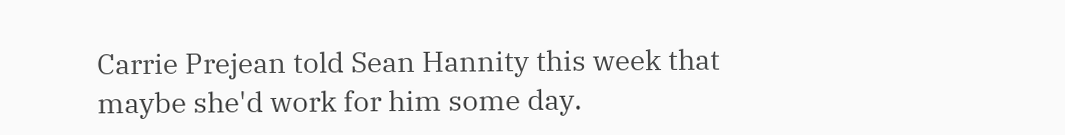Carrie Prejean told Sean Hannity this week that maybe she'd work for him some day.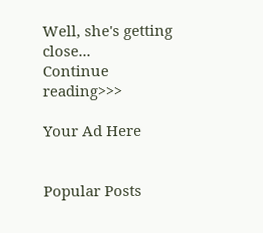Well, she's getting close...
Continue reading>>>

Your Ad Here


Popular Posts